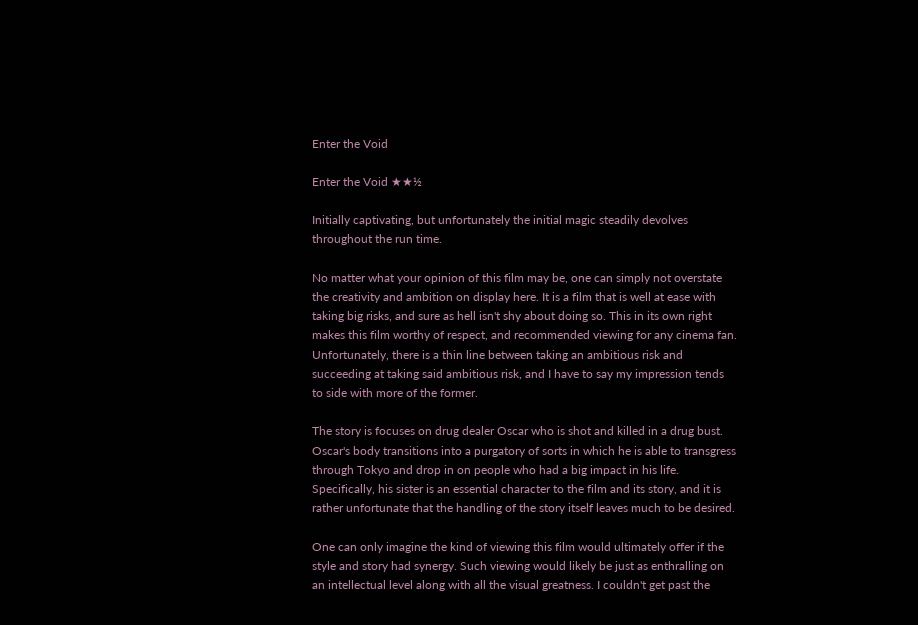Enter the Void

Enter the Void ★★½

Initially captivating, but unfortunately the initial magic steadily devolves throughout the run time.

No matter what your opinion of this film may be, one can simply not overstate the creativity and ambition on display here. It is a film that is well at ease with taking big risks, and sure as hell isn't shy about doing so. This in its own right makes this film worthy of respect, and recommended viewing for any cinema fan. Unfortunately, there is a thin line between taking an ambitious risk and succeeding at taking said ambitious risk, and I have to say my impression tends to side with more of the former.

The story is focuses on drug dealer Oscar who is shot and killed in a drug bust. Oscar's body transitions into a purgatory of sorts in which he is able to transgress through Tokyo and drop in on people who had a big impact in his life. Specifically, his sister is an essential character to the film and its story, and it is rather unfortunate that the handling of the story itself leaves much to be desired.

One can only imagine the kind of viewing this film would ultimately offer if the style and story had synergy. Such viewing would likely be just as enthralling on an intellectual level along with all the visual greatness. I couldn't get past the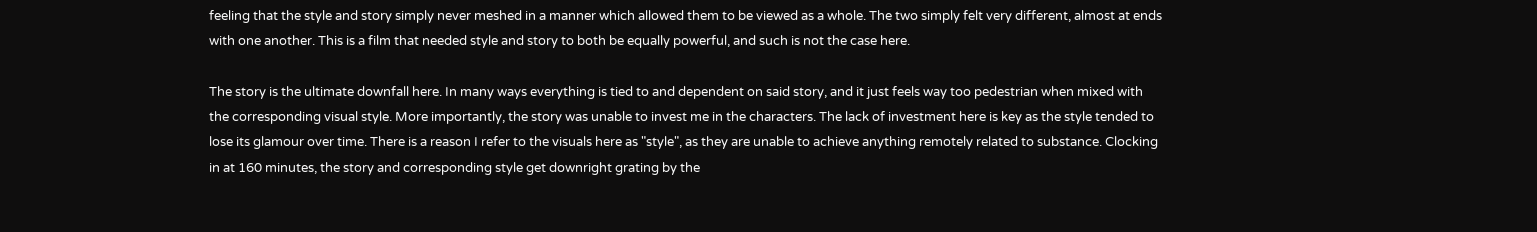feeling that the style and story simply never meshed in a manner which allowed them to be viewed as a whole. The two simply felt very different, almost at ends with one another. This is a film that needed style and story to both be equally powerful, and such is not the case here.

The story is the ultimate downfall here. In many ways everything is tied to and dependent on said story, and it just feels way too pedestrian when mixed with the corresponding visual style. More importantly, the story was unable to invest me in the characters. The lack of investment here is key as the style tended to lose its glamour over time. There is a reason I refer to the visuals here as "style", as they are unable to achieve anything remotely related to substance. Clocking in at 160 minutes, the story and corresponding style get downright grating by the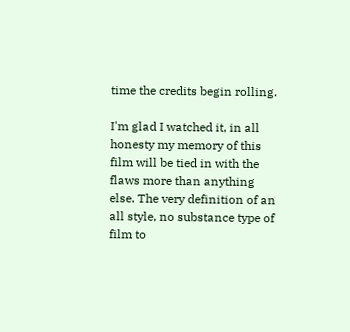time the credits begin rolling.

I'm glad I watched it, in all honesty my memory of this film will be tied in with the flaws more than anything else. The very definition of an all style, no substance type of film to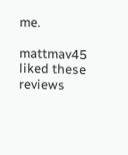me.

mattmav45 liked these reviews